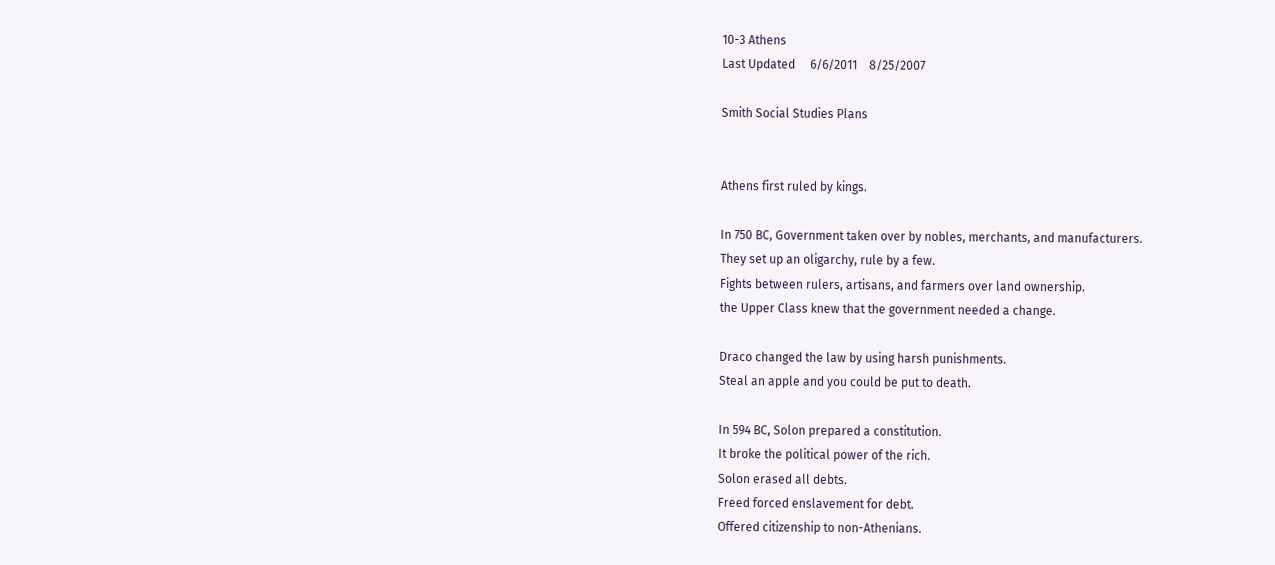10-3 Athens
Last Updated     6/6/2011    8/25/2007

Smith Social Studies Plans


Athens first ruled by kings.

In 750 BC, Government taken over by nobles, merchants, and manufacturers.
They set up an oligarchy, rule by a few.
Fights between rulers, artisans, and farmers over land ownership.
the Upper Class knew that the government needed a change.

Draco changed the law by using harsh punishments.
Steal an apple and you could be put to death.

In 594 BC, Solon prepared a constitution.
It broke the political power of the rich.
Solon erased all debts.
Freed forced enslavement for debt.
Offered citizenship to non-Athenians.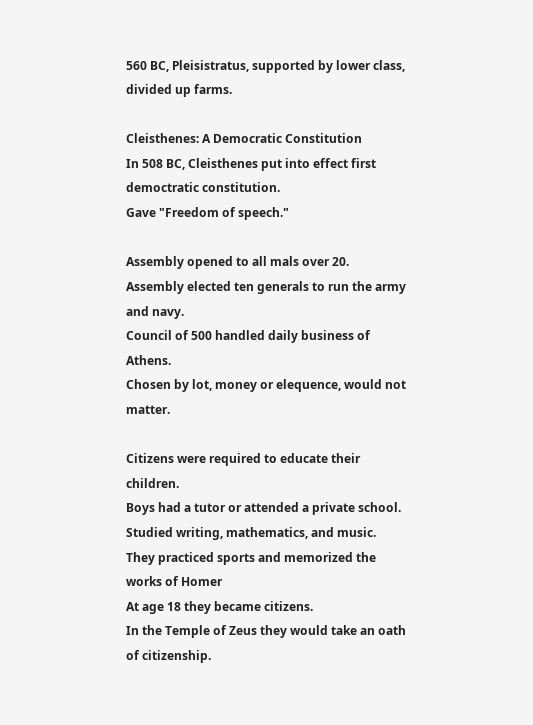560 BC, Pleisistratus, supported by lower class, divided up farms.

Cleisthenes: A Democratic Constitution
In 508 BC, Cleisthenes put into effect first democtratic constitution.
Gave "Freedom of speech."

Assembly opened to all mals over 20.
Assembly elected ten generals to run the army and navy.
Council of 500 handled daily business of Athens.
Chosen by lot, money or elequence, would not matter.

Citizens were required to educate their children.
Boys had a tutor or attended a private school.
Studied writing, mathematics, and music.
They practiced sports and memorized the works of Homer
At age 18 they became citizens.
In the Temple of Zeus they would take an oath of citizenship.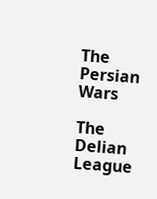The Persian Wars

The Delian League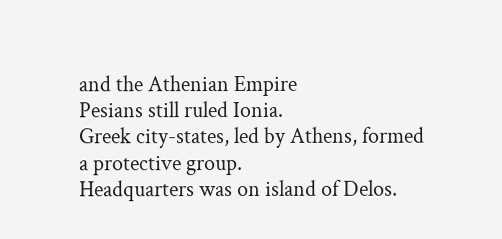and the Athenian Empire
Pesians still ruled Ionia.
Greek city-states, led by Athens, formed a protective group.
Headquarters was on island of Delos.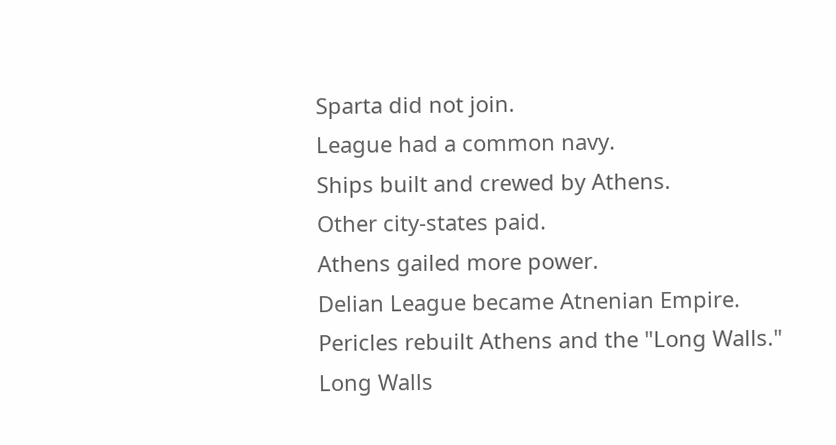Sparta did not join.
League had a common navy.
Ships built and crewed by Athens.
Other city-states paid.
Athens gailed more power.
Delian League became Atnenian Empire.
Pericles rebuilt Athens and the "Long Walls."
Long Walls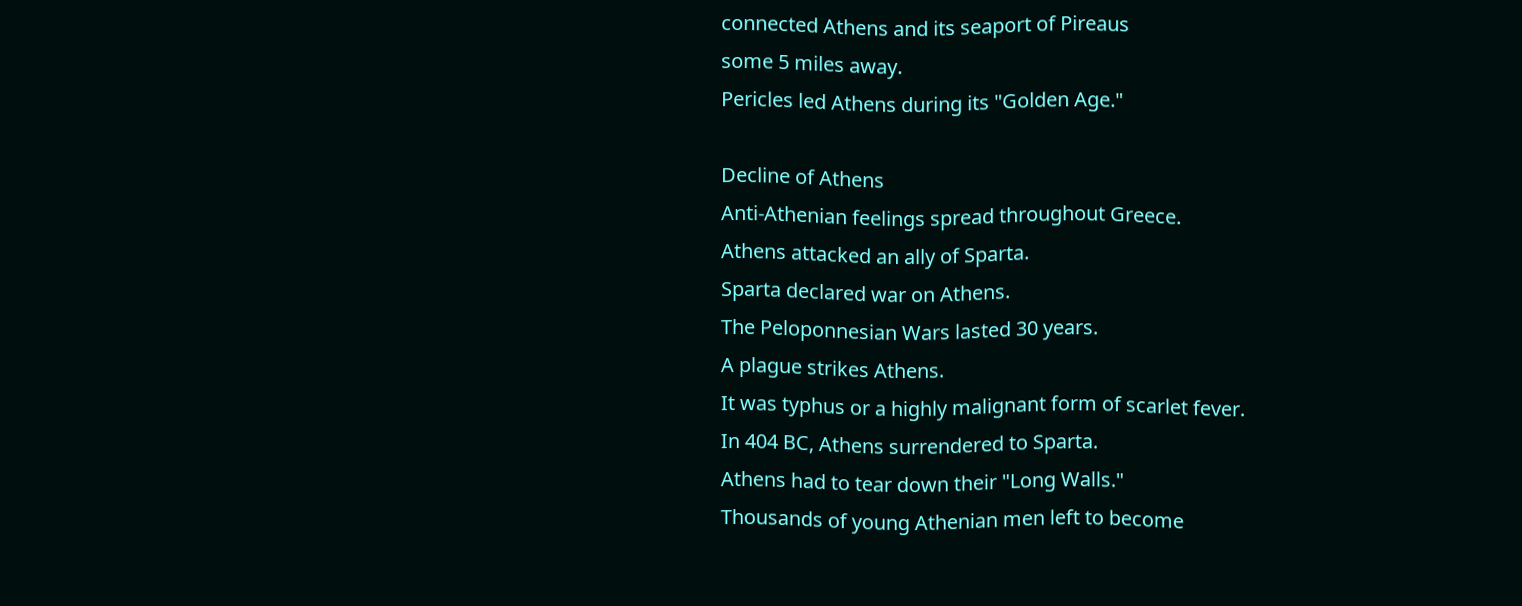connected Athens and its seaport of Pireaus
some 5 miles away.
Pericles led Athens during its "Golden Age."

Decline of Athens
Anti-Athenian feelings spread throughout Greece.
Athens attacked an ally of Sparta.
Sparta declared war on Athens.
The Peloponnesian Wars lasted 30 years.
A plague strikes Athens.
It was typhus or a highly malignant form of scarlet fever.
In 404 BC, Athens surrendered to Sparta.
Athens had to tear down their "Long Walls."
Thousands of young Athenian men left to become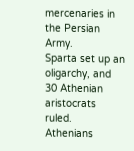mercenaries in the Persian Army.
Sparta set up an oligarchy, and 30 Athenian aristocrats ruled.
Athenians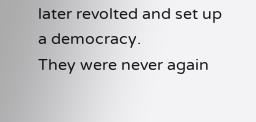later revolted and set up a democracy.
They were never again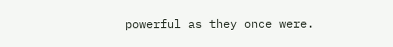powerful as they once were.